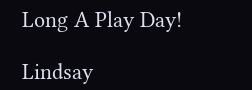Long A Play Day!

Lindsay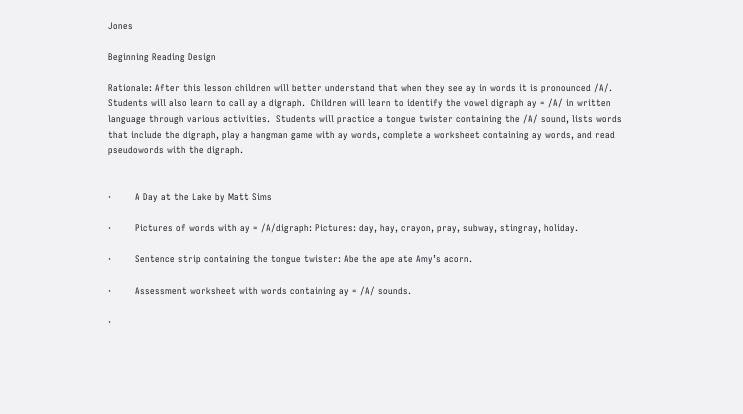Jones

Beginning Reading Design

Rationale: After this lesson children will better understand that when they see ay in words it is pronounced /A/.  Students will also learn to call ay a digraph.  Children will learn to identify the vowel digraph ay = /A/ in written language through various activities.  Students will practice a tongue twister containing the /A/ sound, lists words that include the digraph, play a hangman game with ay words, complete a worksheet containing ay words, and read pseudowords with the digraph.


·        A Day at the Lake by Matt Sims

·        Pictures of words with ay = /A/digraph: Pictures: day, hay, crayon, pray, subway, stingray, holiday.

·        Sentence strip containing the tongue twister: Abe the ape ate Amy’s acorn.

·        Assessment worksheet with words containing ay = /A/ sounds.

·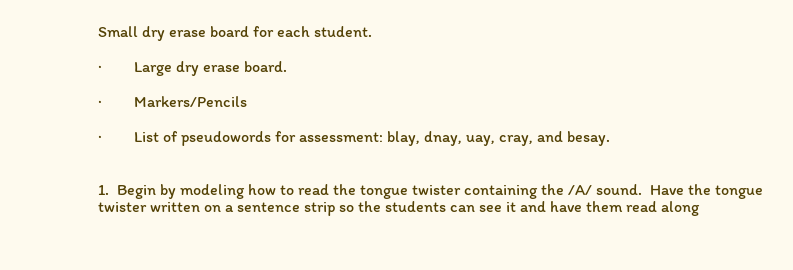Small dry erase board for each student.

·        Large dry erase board.

·        Markers/Pencils

·        List of pseudowords for assessment: blay, dnay, uay, cray, and besay.


1.  Begin by modeling how to read the tongue twister containing the /A/ sound.  Have the tongue twister written on a sentence strip so the students can see it and have them read along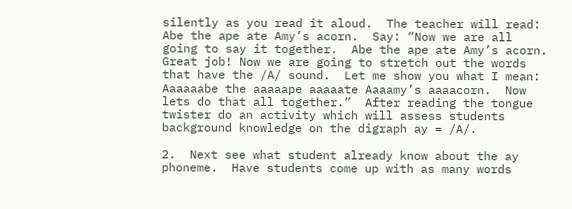silently as you read it aloud.  The teacher will read: Abe the ape ate Amy’s acorn.  Say: “Now we are all going to say it together.  Abe the ape ate Amy’s acorn.  Great job! Now we are going to stretch out the words that have the /A/ sound.  Let me show you what I mean: Aaaaaabe the aaaaape aaaaate Aaaamy’s aaaacorn.  Now lets do that all together.”  After reading the tongue twister do an activity which will assess students background knowledge on the digraph ay = /A/.

2.  Next see what student already know about the ay phoneme.  Have students come up with as many words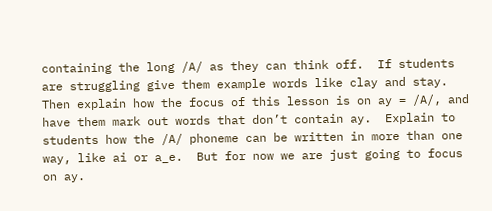containing the long /A/ as they can think off.  If students are struggling give them example words like clay and stay.  Then explain how the focus of this lesson is on ay = /A/, and have them mark out words that don’t contain ay.  Explain to students how the /A/ phoneme can be written in more than one way, like ai or a_e.  But for now we are just going to focus on ay.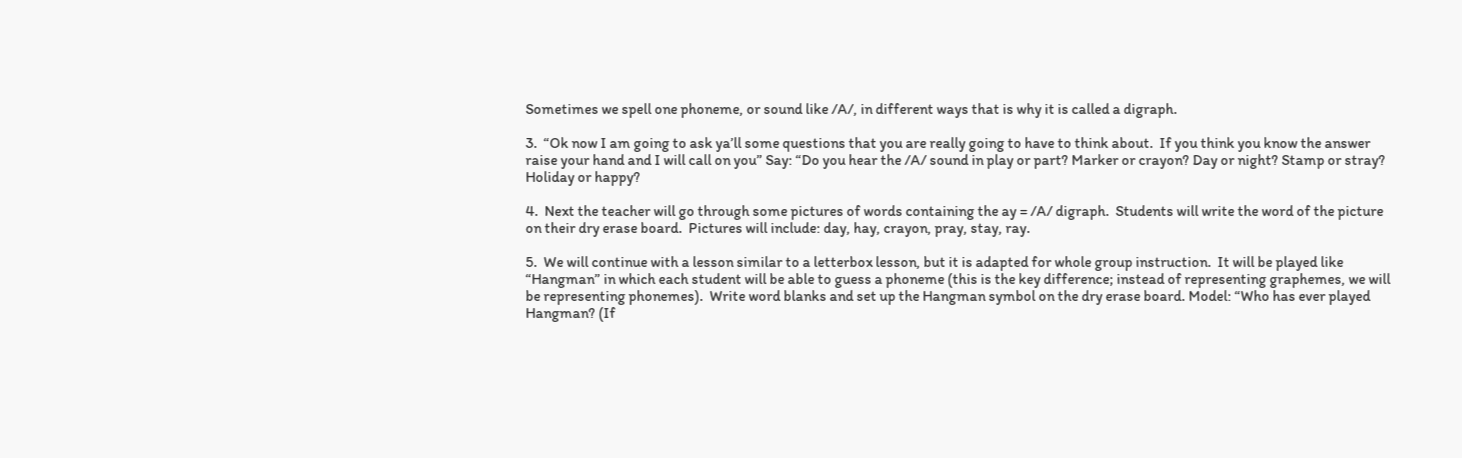Sometimes we spell one phoneme, or sound like /A/, in different ways that is why it is called a digraph.

3.  “Ok now I am going to ask ya’ll some questions that you are really going to have to think about.  If you think you know the answer raise your hand and I will call on you” Say: “Do you hear the /A/ sound in play or part? Marker or crayon? Day or night? Stamp or stray? Holiday or happy?

4.  Next the teacher will go through some pictures of words containing the ay = /A/ digraph.  Students will write the word of the picture on their dry erase board.  Pictures will include: day, hay, crayon, pray, stay, ray.

5.  We will continue with a lesson similar to a letterbox lesson, but it is adapted for whole group instruction.  It will be played like “Hangman” in which each student will be able to guess a phoneme (this is the key difference; instead of representing graphemes, we will be representing phonemes).  Write word blanks and set up the Hangman symbol on the dry erase board. Model: “Who has ever played Hangman? (If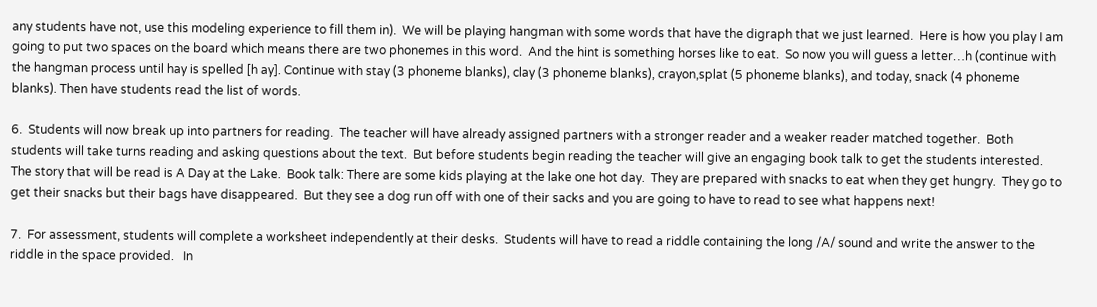any students have not, use this modeling experience to fill them in).  We will be playing hangman with some words that have the digraph that we just learned.  Here is how you play I am going to put two spaces on the board which means there are two phonemes in this word.  And the hint is something horses like to eat.  So now you will guess a letter…h (continue with the hangman process until hay is spelled [h ay]. Continue with stay (3 phoneme blanks), clay (3 phoneme blanks), crayon,splat (5 phoneme blanks), and today, snack (4 phoneme blanks). Then have students read the list of words.

6.  Students will now break up into partners for reading.  The teacher will have already assigned partners with a stronger reader and a weaker reader matched together.  Both students will take turns reading and asking questions about the text.  But before students begin reading the teacher will give an engaging book talk to get the students interested. The story that will be read is A Day at the Lake.  Book talk: There are some kids playing at the lake one hot day.  They are prepared with snacks to eat when they get hungry.  They go to get their snacks but their bags have disappeared.  But they see a dog run off with one of their sacks and you are going to have to read to see what happens next!

7.  For assessment, students will complete a worksheet independently at their desks.  Students will have to read a riddle containing the long /A/ sound and write the answer to the riddle in the space provided.   In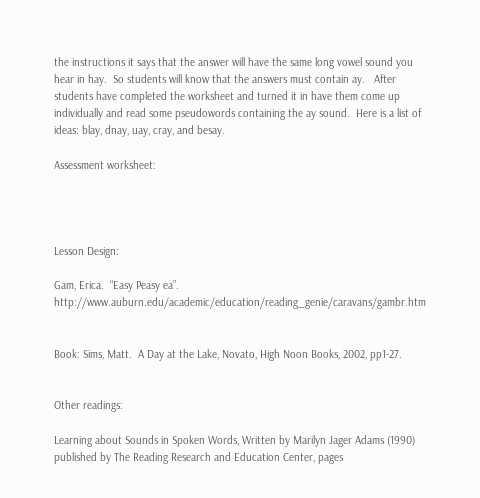the instructions it says that the answer will have the same long vowel sound you hear in hay.  So students will know that the answers must contain ay.   After students have completed the worksheet and turned it in have them come up individually and read some pseudowords containing the ay sound.  Here is a list of ideas: blay, dnay, uay, cray, and besay.

Assessment worksheet:




Lesson Design:

Gam, Erica.  “Easy Peasy ea”.  http://www.auburn.edu/academic/education/reading_genie/caravans/gambr.htm


Book: Sims, Matt.  A Day at the Lake, Novato, High Noon Books, 2002, pp1-27.


Other readings:

Learning about Sounds in Spoken Words, Written by Marilyn Jager Adams (1990) published by The Reading Research and Education Center, pages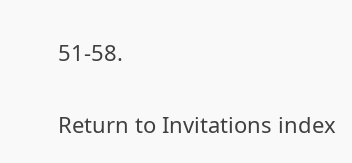51-58.


Return to Invitations index